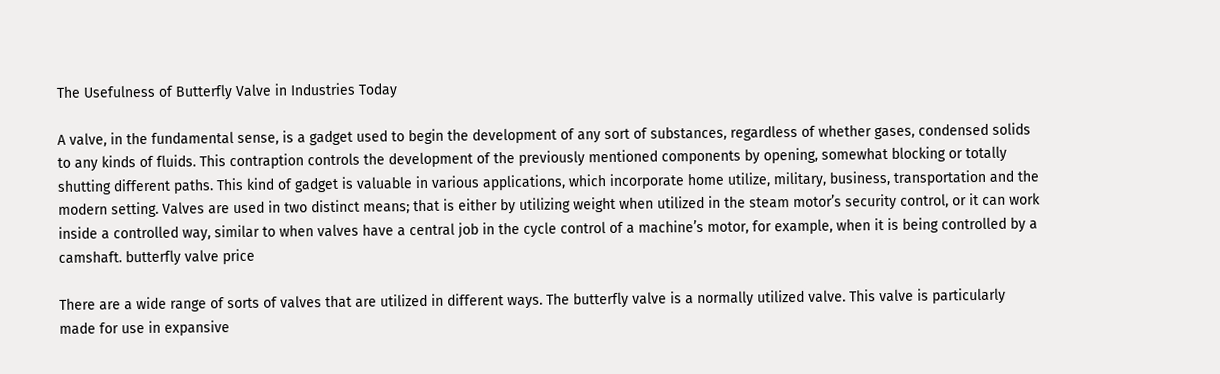The Usefulness of Butterfly Valve in Industries Today

A valve, in the fundamental sense, is a gadget used to begin the development of any sort of substances, regardless of whether gases, condensed solids to any kinds of fluids. This contraption controls the development of the previously mentioned components by opening, somewhat blocking or totally shutting different paths. This kind of gadget is valuable in various applications, which incorporate home utilize, military, business, transportation and the modern setting. Valves are used in two distinct means; that is either by utilizing weight when utilized in the steam motor’s security control, or it can work inside a controlled way, similar to when valves have a central job in the cycle control of a machine’s motor, for example, when it is being controlled by a camshaft. butterfly valve price

There are a wide range of sorts of valves that are utilized in different ways. The butterfly valve is a normally utilized valve. This valve is particularly made for use in expansive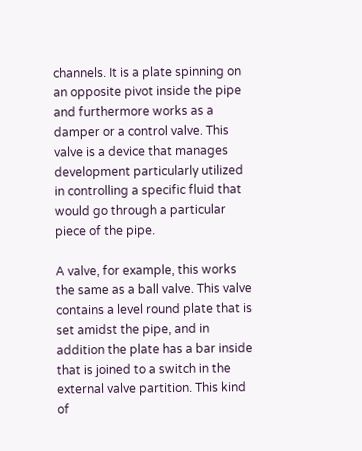channels. It is a plate spinning on an opposite pivot inside the pipe and furthermore works as a damper or a control valve. This valve is a device that manages development particularly utilized in controlling a specific fluid that would go through a particular piece of the pipe.

A valve, for example, this works the same as a ball valve. This valve contains a level round plate that is set amidst the pipe, and in addition the plate has a bar inside that is joined to a switch in the external valve partition. This kind of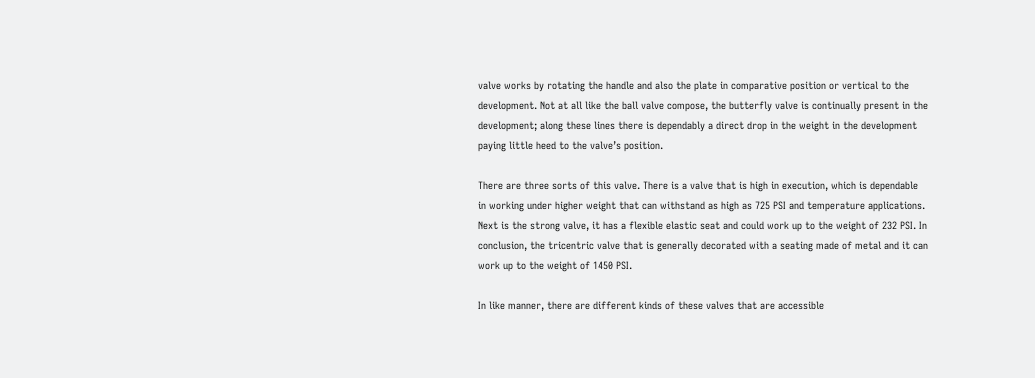valve works by rotating the handle and also the plate in comparative position or vertical to the development. Not at all like the ball valve compose, the butterfly valve is continually present in the development; along these lines there is dependably a direct drop in the weight in the development paying little heed to the valve’s position.

There are three sorts of this valve. There is a valve that is high in execution, which is dependable in working under higher weight that can withstand as high as 725 PSI and temperature applications. Next is the strong valve, it has a flexible elastic seat and could work up to the weight of 232 PSI. In conclusion, the tricentric valve that is generally decorated with a seating made of metal and it can work up to the weight of 1450 PSI.

In like manner, there are different kinds of these valves that are accessible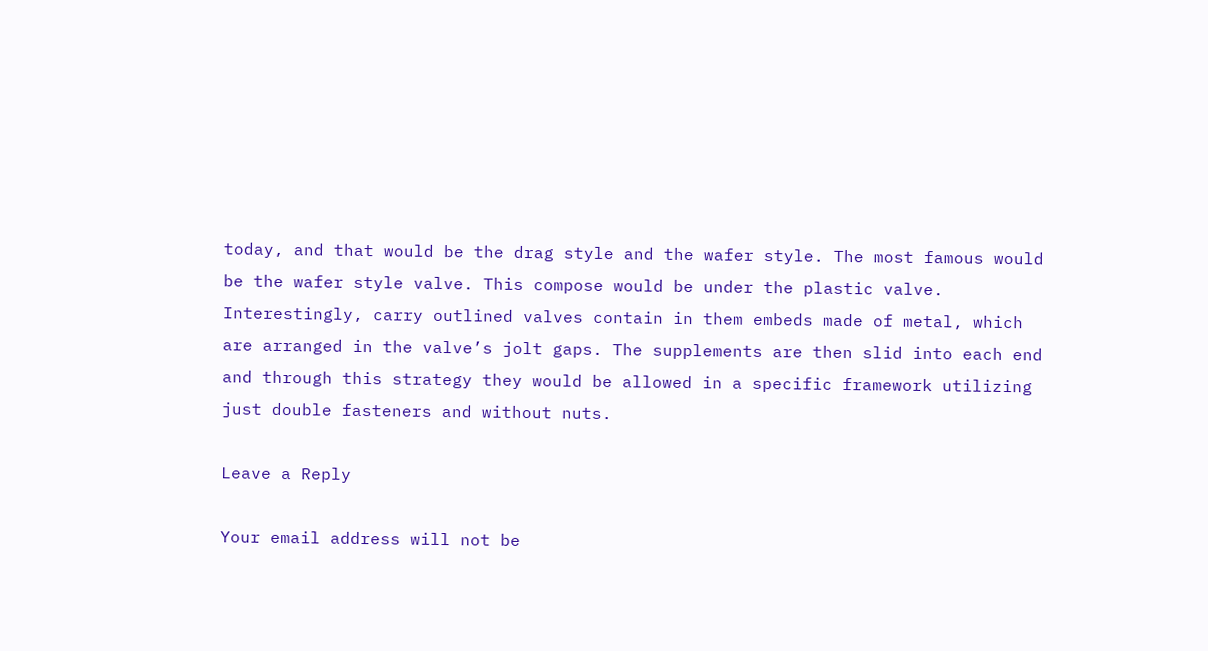today, and that would be the drag style and the wafer style. The most famous would be the wafer style valve. This compose would be under the plastic valve. Interestingly, carry outlined valves contain in them embeds made of metal, which are arranged in the valve’s jolt gaps. The supplements are then slid into each end and through this strategy they would be allowed in a specific framework utilizing just double fasteners and without nuts.

Leave a Reply

Your email address will not be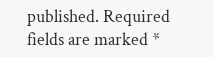published. Required fields are marked *